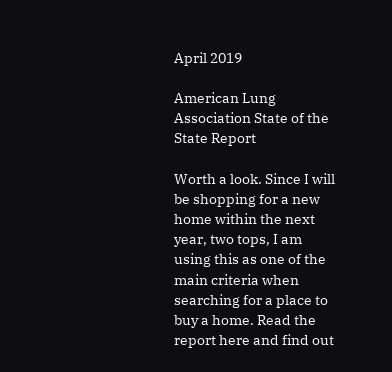April 2019

American Lung Association State of the State Report

Worth a look. Since I will be shopping for a new home within the next year, two tops, I am using this as one of the main criteria when searching for a place to buy a home. Read the report here and find out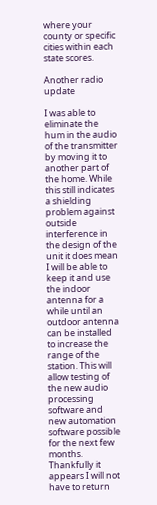where your county or specific cities within each state scores.

Another radio update

I was able to eliminate the hum in the audio of the transmitter by moving it to another part of the home. While this still indicates a shielding problem against outside interference in the design of the unit it does mean I will be able to keep it and use the indoor antenna for a while until an outdoor antenna can be installed to increase the range of the station. This will allow testing of the new audio processing software and new automation software possible for the next few months. Thankfully it appears I will not have to return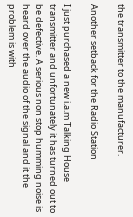the transmitter to the manufacturer.

Another setback for the Radio Station

I just purchased a new i.a.m Talking House transmitter and unfortunately it has turned out to be defective. A serious non stop humming noise is heard over the audio of the signal and it the problem is with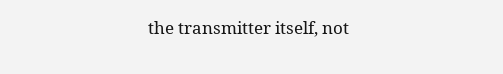the transmitter itself, not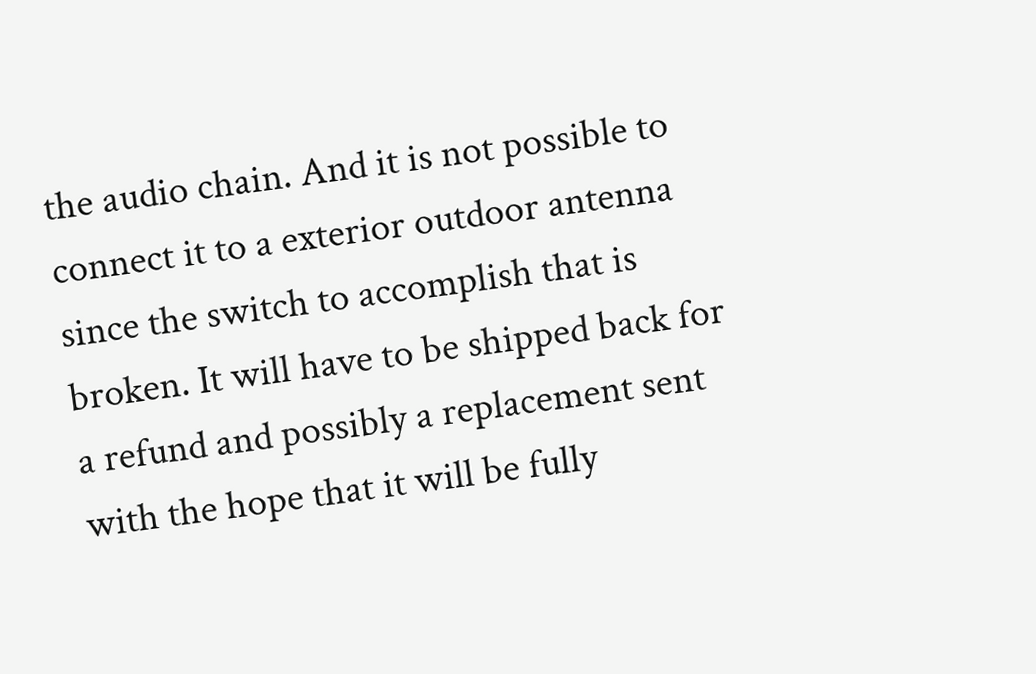the audio chain. And it is not possible to connect it to a exterior outdoor antenna since the switch to accomplish that is broken. It will have to be shipped back for a refund and possibly a replacement sent with the hope that it will be fully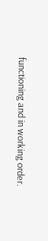functioning and in working order.